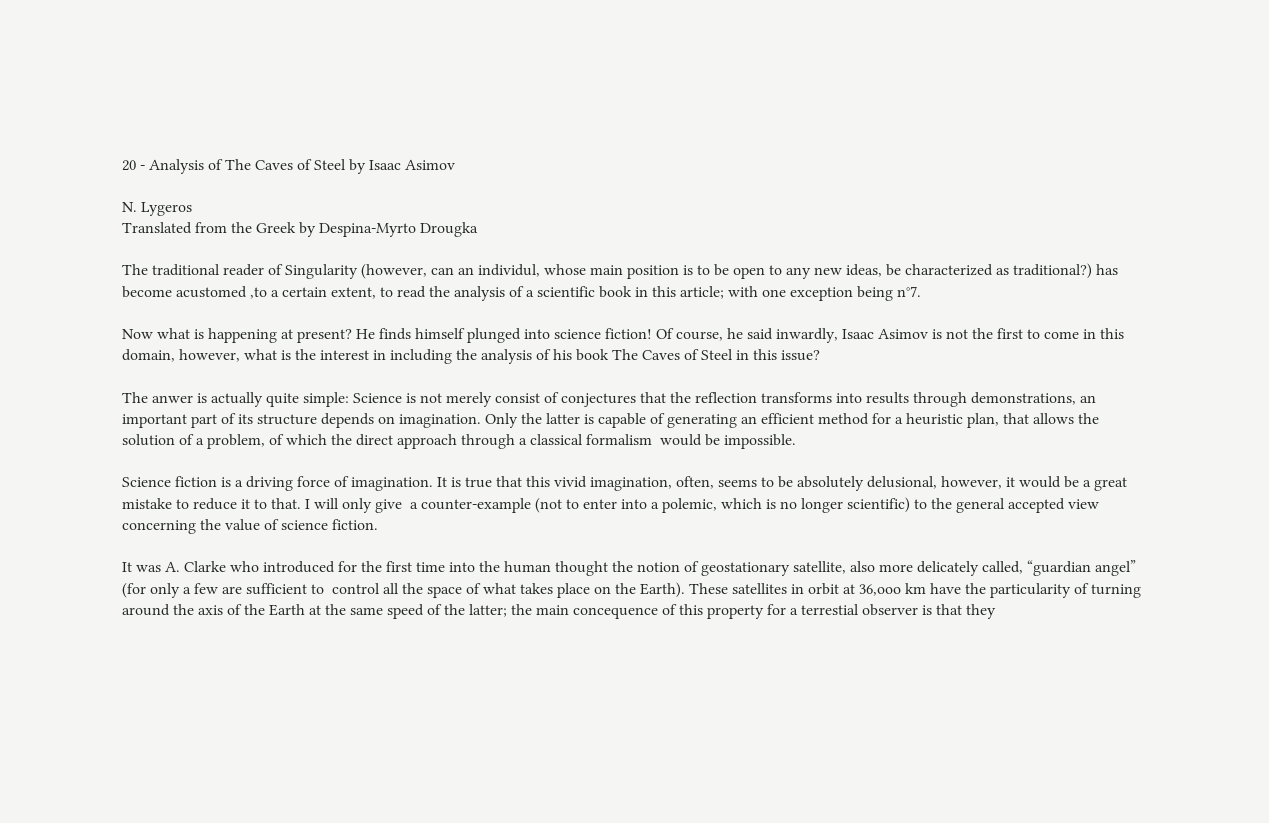20 - Analysis of The Caves of Steel by Isaac Asimov

N. Lygeros
Translated from the Greek by Despina-Myrto Drougka

The traditional reader of Singularity (however, can an individul, whose main position is to be open to any new ideas, be characterized as traditional?) has become acustomed ,to a certain extent, to read the analysis of a scientific book in this article; with one exception being n°7.

Now what is happening at present? He finds himself plunged into science fiction! Of course, he said inwardly, Isaac Asimov is not the first to come in this domain, however, what is the interest in including the analysis of his book The Caves of Steel in this issue?

The anwer is actually quite simple: Science is not merely consist of conjectures that the reflection transforms into results through demonstrations, an important part of its structure depends on imagination. Only the latter is capable of generating an efficient method for a heuristic plan, that allows the solution of a problem, of which the direct approach through a classical formalism  would be impossible.

Science fiction is a driving force of imagination. It is true that this vivid imagination, often, seems to be absolutely delusional, however, it would be a great mistake to reduce it to that. I will only give  a counter-example (not to enter into a polemic, which is no longer scientific) to the general accepted view concerning the value of science fiction.

It was A. Clarke who introduced for the first time into the human thought the notion of geostationary satellite, also more delicately called, “guardian angel” (for only a few are sufficient to  control all the space of what takes place on the Earth). These satellites in orbit at 36,ooo km have the particularity of turning around the axis of the Earth at the same speed of the latter; the main concequence of this property for a terrestial observer is that they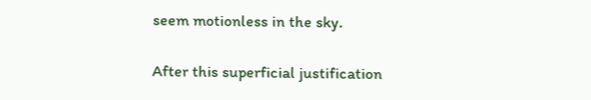seem motionless in the sky.

After this superficial justification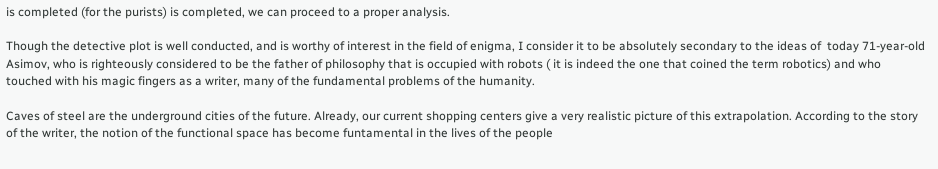is completed (for the purists) is completed, we can proceed to a proper analysis.

Though the detective plot is well conducted, and is worthy of interest in the field of enigma, I consider it to be absolutely secondary to the ideas of  today 71-year-old Asimov, who is righteously considered to be the father of philosophy that is occupied with robots ( it is indeed the one that coined the term robotics) and who touched with his magic fingers as a writer, many of the fundamental problems of the humanity.

Caves of steel are the underground cities of the future. Already, our current shopping centers give a very realistic picture of this extrapolation. According to the story of the writer, the notion of the functional space has become funtamental in the lives of the people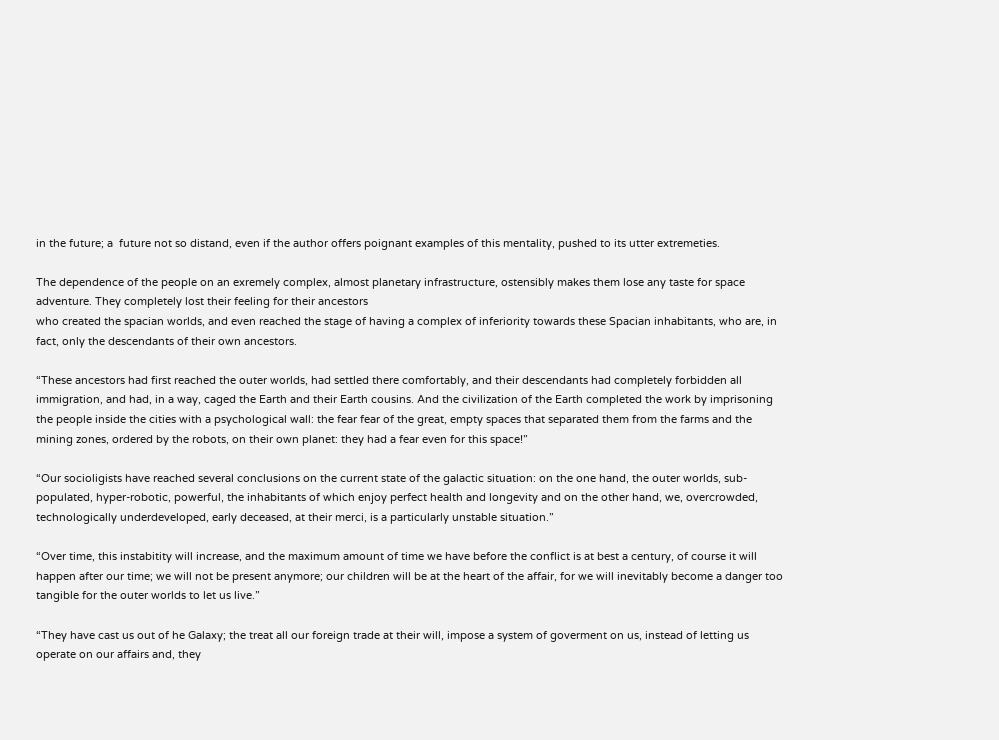in the future; a  future not so distand, even if the author offers poignant examples of this mentality, pushed to its utter extremeties.

The dependence of the people on an exremely complex, almost planetary infrastructure, ostensibly makes them lose any taste for space adventure. They completely lost their feeling for their ancestors
who created the spacian worlds, and even reached the stage of having a complex of inferiority towards these Spacian inhabitants, who are, in fact, only the descendants of their own ancestors.

“These ancestors had first reached the outer worlds, had settled there comfortably, and their descendants had completely forbidden all immigration, and had, in a way, caged the Earth and their Earth cousins. And the civilization of the Earth completed the work by imprisoning the people inside the cities with a psychological wall: the fear fear of the great, empty spaces that separated them from the farms and the mining zones, ordered by the robots, on their own planet: they had a fear even for this space!”

“Our socioligists have reached several conclusions on the current state of the galactic situation: on the one hand, the outer worlds, sub-populated, hyper-robotic, powerful, the inhabitants of which enjoy perfect health and longevity and on the other hand, we, overcrowded, technologically underdeveloped, early deceased, at their merci, is a particularly unstable situation.”

“Over time, this instabitity will increase, and the maximum amount of time we have before the conflict is at best a century, of course it will happen after our time; we will not be present anymore; our children will be at the heart of the affair, for we will inevitably become a danger too tangible for the outer worlds to let us live.”

“They have cast us out of he Galaxy; the treat all our foreign trade at their will, impose a system of goverment on us, instead of letting us operate on our affairs and, they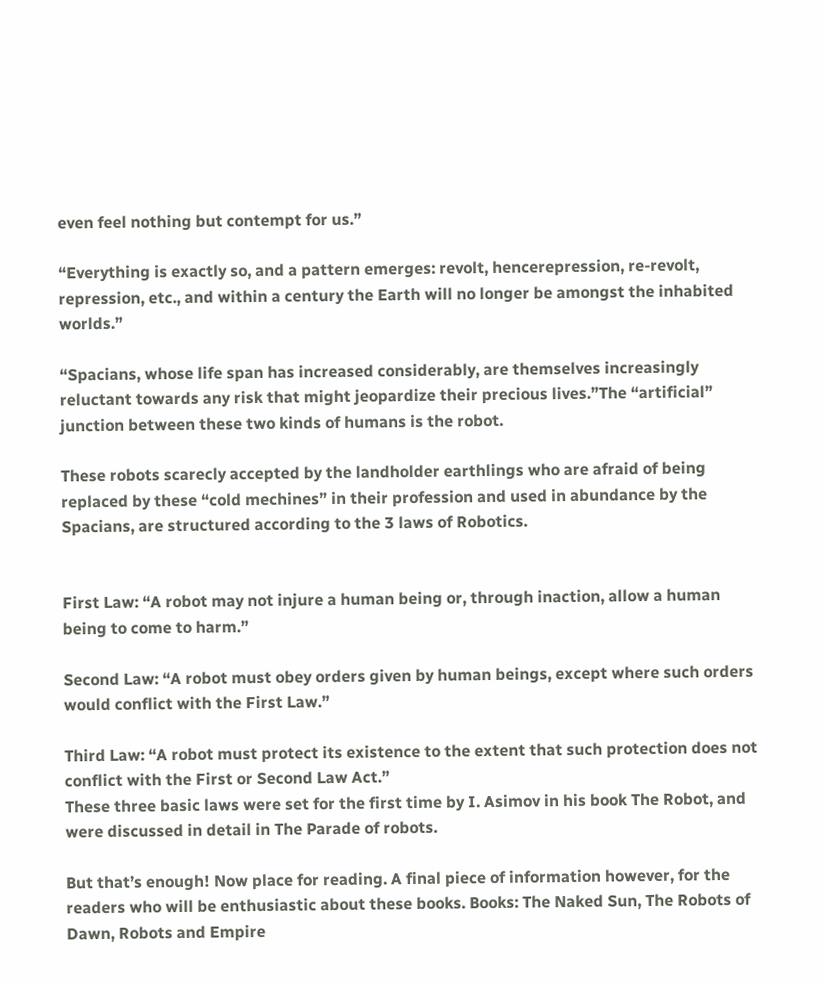even feel nothing but contempt for us.”

“Everything is exactly so, and a pattern emerges: revolt, hencerepression, re-revolt, repression, etc., and within a century the Earth will no longer be amongst the inhabited worlds.”

“Spacians, whose life span has increased considerably, are themselves increasingly reluctant towards any risk that might jeopardize their precious lives.”The “artificial” junction between these two kinds of humans is the robot.

These robots scarecly accepted by the landholder earthlings who are afraid of being replaced by these “cold mechines” in their profession and used in abundance by the Spacians, are structured according to the 3 laws of Robotics.


First Law: “A robot may not injure a human being or, through inaction, allow a human being to come to harm.”

Second Law: “A robot must obey orders given by human beings, except where such orders would conflict with the First Law.”

Third Law: “A robot must protect its existence to the extent that such protection does not conflict with the First or Second Law Act.”
These three basic laws were set for the first time by I. Asimov in his book The Robot, and were discussed in detail in The Parade of robots.

But that’s enough! Now place for reading. A final piece of information however, for the readers who will be enthusiastic about these books. Books: The Naked Sun, The Robots of Dawn, Robots and Empire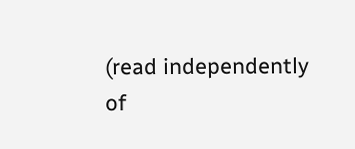(read independently of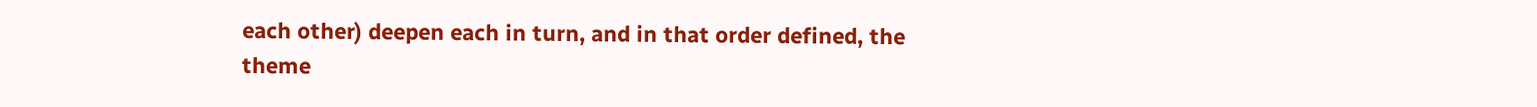each other) deepen each in turn, and in that order defined, the theme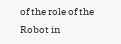of the role of the Robot in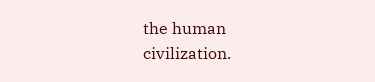the human civilization.